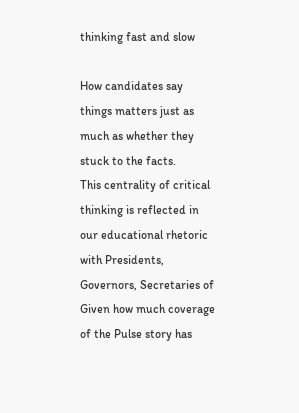thinking fast and slow

How candidates say things matters just as much as whether they stuck to the facts.
This centrality of critical thinking is reflected in our educational rhetoric with Presidents, Governors, Secretaries of
Given how much coverage of the Pulse story has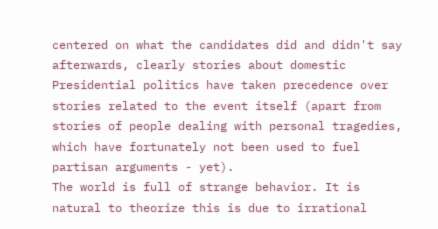centered on what the candidates did and didn't say afterwards, clearly stories about domestic Presidential politics have taken precedence over stories related to the event itself (apart from stories of people dealing with personal tragedies, which have fortunately not been used to fuel partisan arguments - yet).
The world is full of strange behavior. It is natural to theorize this is due to irrational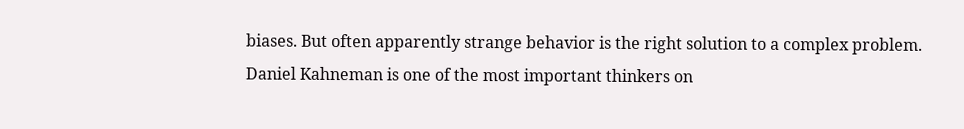biases. But often apparently strange behavior is the right solution to a complex problem.
Daniel Kahneman is one of the most important thinkers on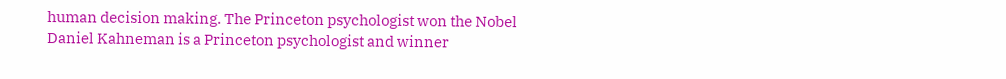human decision making. The Princeton psychologist won the Nobel
Daniel Kahneman is a Princeton psychologist and winner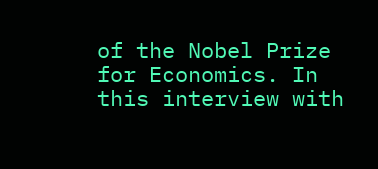of the Nobel Prize for Economics. In this interview with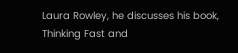Laura Rowley, he discusses his book, Thinking Fast and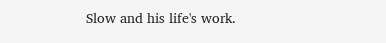Slow and his life's work.